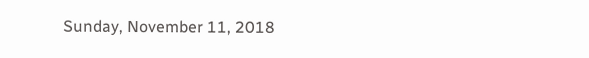Sunday, November 11, 2018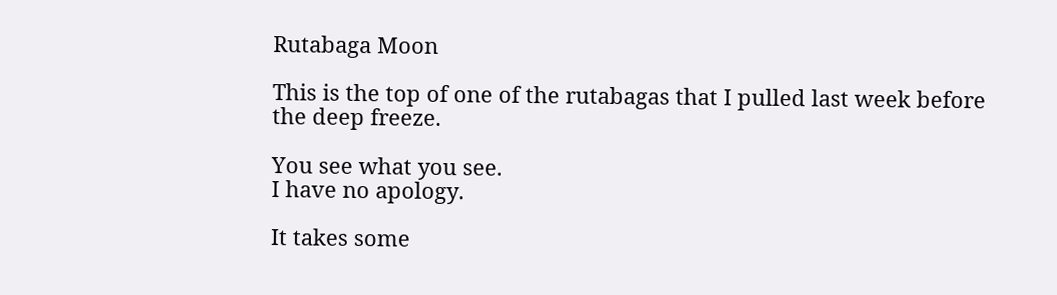Rutabaga Moon

This is the top of one of the rutabagas that I pulled last week before the deep freeze.

You see what you see.
I have no apology.

It takes some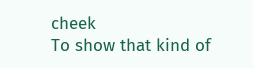cheek
To show that kind of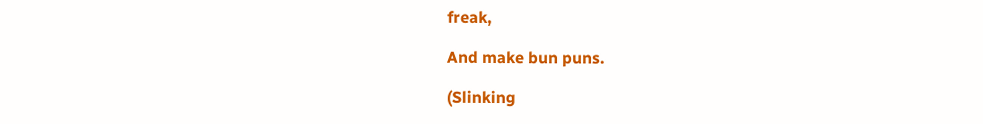freak,

And make bun puns.

(Slinking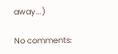away...)

No comments: